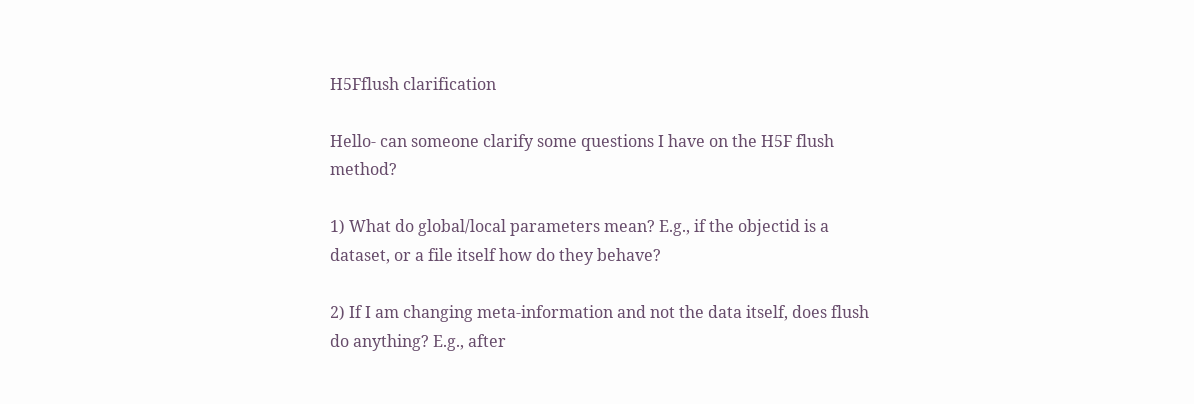H5Fflush clarification

Hello- can someone clarify some questions I have on the H5F flush method?

1) What do global/local parameters mean? E.g., if the objectid is a dataset, or a file itself how do they behave?

2) If I am changing meta-information and not the data itself, does flush do anything? E.g., after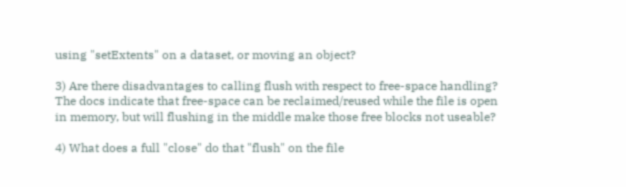using "setExtents" on a dataset, or moving an object?

3) Are there disadvantages to calling flush with respect to free-space handling? The docs indicate that free-space can be reclaimed/reused while the file is open in memory, but will flushing in the middle make those free blocks not useable?

4) What does a full "close" do that "flush" on the file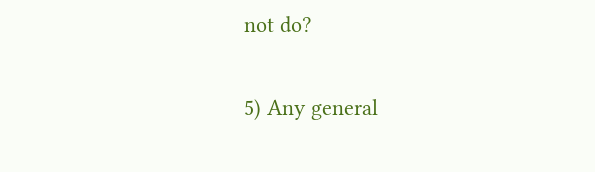not do?

5) Any general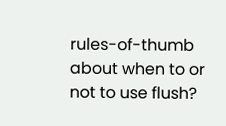rules-of-thumb about when to or not to use flush?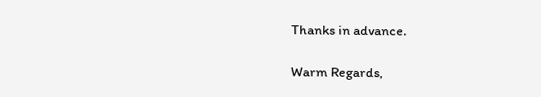Thanks in advance.

Warm Regards,